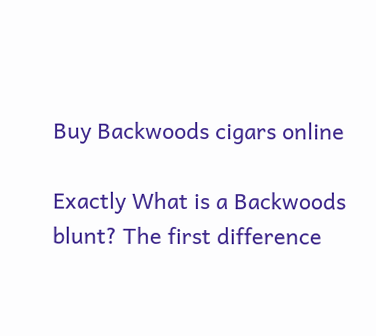Buy Backwoods cigars online

Exactly What is a Backwoods blunt? The first difference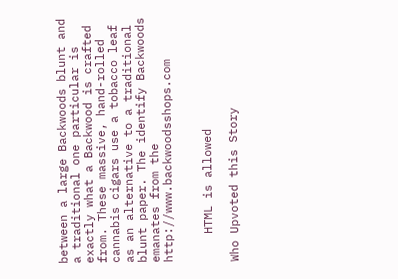between a large Backwoods blunt and a traditional one particular is exactly what a Backwood is crafted from. These massive, hand-rolled cannabis cigars use a tobacco leaf as an alternative to a traditional blunt paper. The identify Backwoods emanates from the http://www.backwoodsshops.com


    HTML is allowed

Who Upvoted this Story